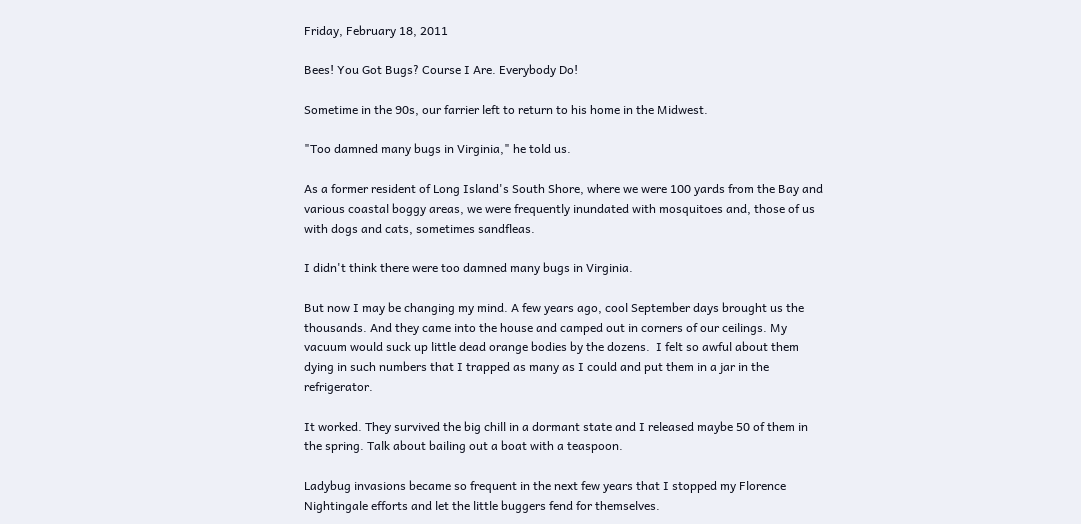Friday, February 18, 2011

Bees! You Got Bugs? Course I Are. Everybody Do!

Sometime in the 90s, our farrier left to return to his home in the Midwest.

"Too damned many bugs in Virginia," he told us.

As a former resident of Long Island's South Shore, where we were 100 yards from the Bay and various coastal boggy areas, we were frequently inundated with mosquitoes and, those of us with dogs and cats, sometimes sandfleas.

I didn't think there were too damned many bugs in Virginia.

But now I may be changing my mind. A few years ago, cool September days brought us the thousands. And they came into the house and camped out in corners of our ceilings. My vacuum would suck up little dead orange bodies by the dozens.  I felt so awful about them dying in such numbers that I trapped as many as I could and put them in a jar in the refrigerator.

It worked. They survived the big chill in a dormant state and I released maybe 50 of them in the spring. Talk about bailing out a boat with a teaspoon.

Ladybug invasions became so frequent in the next few years that I stopped my Florence Nightingale efforts and let the little buggers fend for themselves.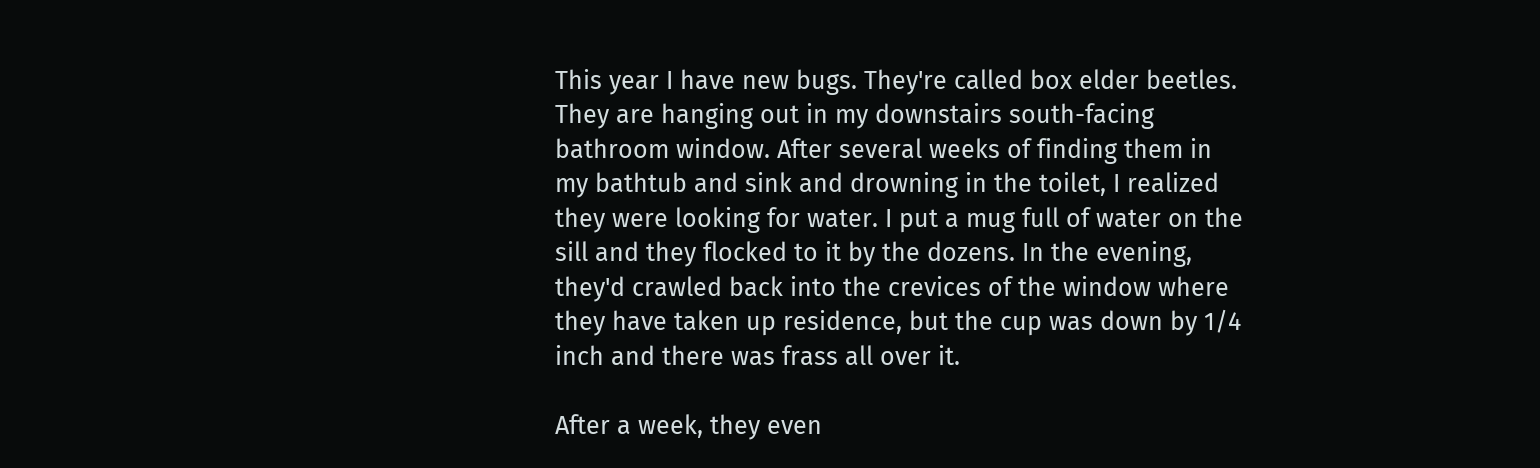This year I have new bugs. They're called box elder beetles. They are hanging out in my downstairs south-facing bathroom window. After several weeks of finding them in my bathtub and sink and drowning in the toilet, I realized they were looking for water. I put a mug full of water on the sill and they flocked to it by the dozens. In the evening, they'd crawled back into the crevices of the window where they have taken up residence, but the cup was down by 1/4 inch and there was frass all over it.

After a week, they even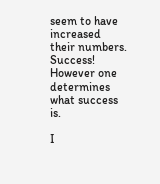seem to have increased their numbers. Success! However one determines what success is.

I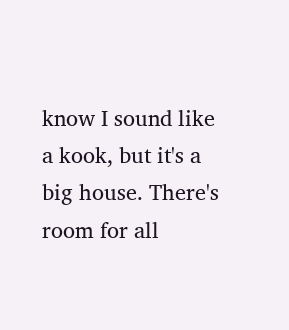know I sound like a kook, but it's a big house. There's room for all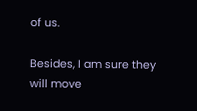of us.

Besides, I am sure they will move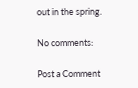out in the spring.

No comments:

Post a Comment